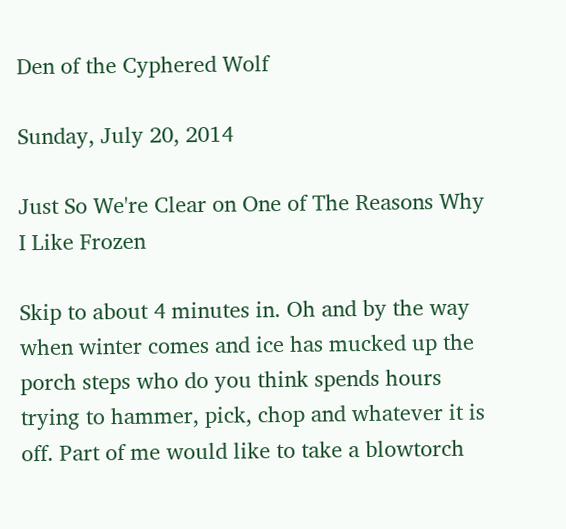Den of the Cyphered Wolf

Sunday, July 20, 2014

Just So We're Clear on One of The Reasons Why I Like Frozen

Skip to about 4 minutes in. Oh and by the way when winter comes and ice has mucked up the porch steps who do you think spends hours trying to hammer, pick, chop and whatever it is off. Part of me would like to take a blowtorch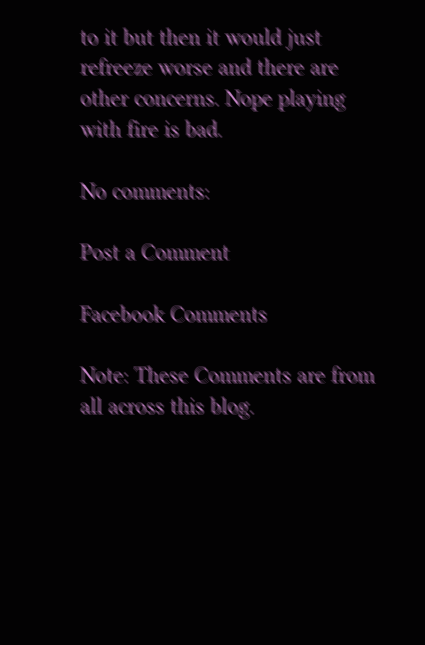to it but then it would just refreeze worse and there are other concerns. Nope playing with fire is bad.

No comments:

Post a Comment

Facebook Comments

Note: These Comments are from all across this blog.